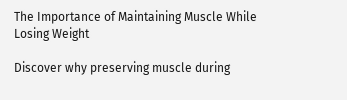The Importance of Maintaining Muscle While Losing Weight

Discover why preserving muscle during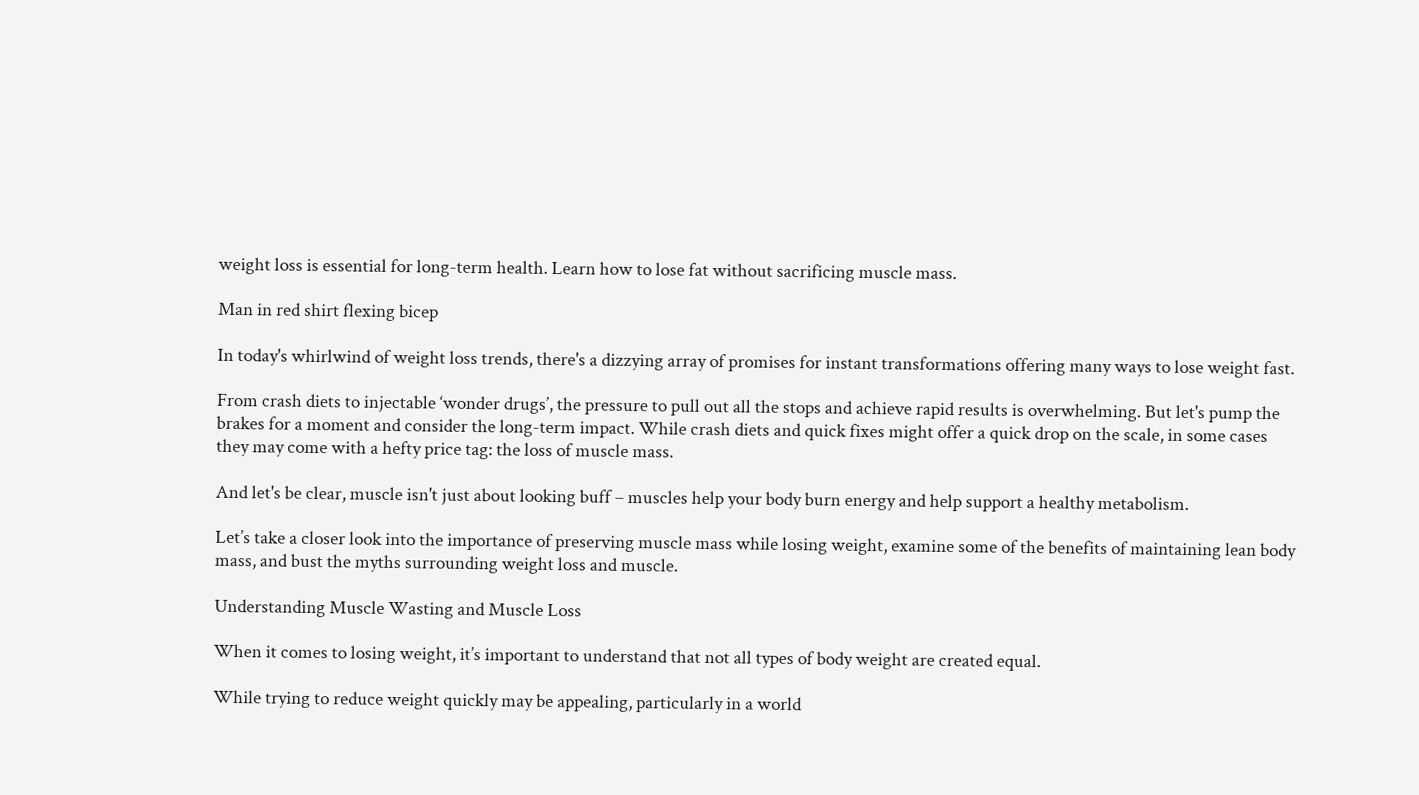weight loss is essential for long-term health. Learn how to lose fat without sacrificing muscle mass.

Man in red shirt flexing bicep

In today's whirlwind of weight loss trends, there's a dizzying array of promises for instant transformations offering many ways to lose weight fast.

From crash diets to injectable ‘wonder drugs’, the pressure to pull out all the stops and achieve rapid results is overwhelming. But let's pump the brakes for a moment and consider the long-term impact. While crash diets and quick fixes might offer a quick drop on the scale, in some cases they may come with a hefty price tag: the loss of muscle mass.

And let's be clear, muscle isn't just about looking buff – muscles help your body burn energy and help support a healthy metabolism.

Let’s take a closer look into the importance of preserving muscle mass while losing weight, examine some of the benefits of maintaining lean body mass, and bust the myths surrounding weight loss and muscle.

Understanding Muscle Wasting and Muscle Loss

When it comes to losing weight, it’s important to understand that not all types of body weight are created equal.

While trying to reduce weight quickly may be appealing, particularly in a world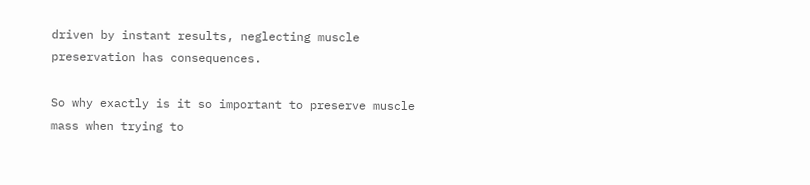driven by instant results, neglecting muscle preservation has consequences.

So why exactly is it so important to preserve muscle mass when trying to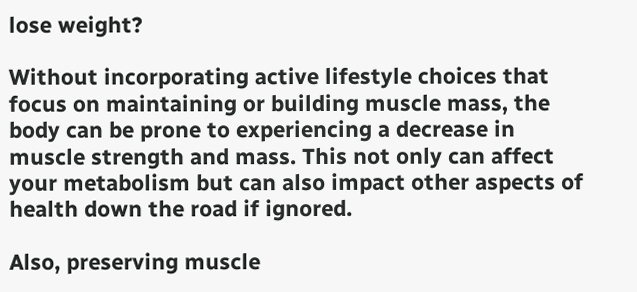lose weight?

Without incorporating active lifestyle choices that focus on maintaining or building muscle mass, the body can be prone to experiencing a decrease in muscle strength and mass. This not only can affect your metabolism but can also impact other aspects of health down the road if ignored.

Also, preserving muscle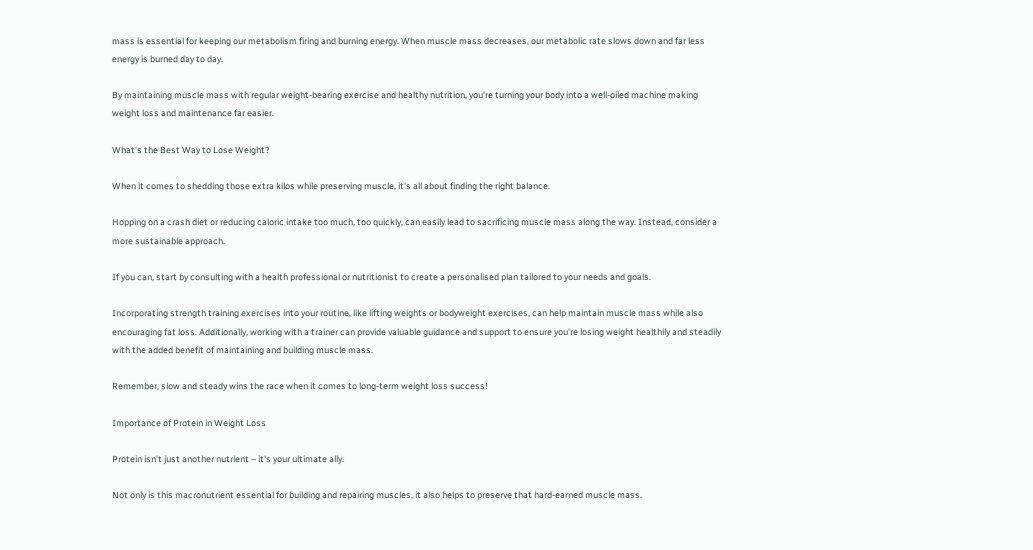mass is essential for keeping our metabolism firing and burning energy. When muscle mass decreases, our metabolic rate slows down and far less energy is burned day to day.

By maintaining muscle mass with regular weight-bearing exercise and healthy nutrition, you're turning your body into a well-oiled machine making weight loss and maintenance far easier.

What's the Best Way to Lose Weight?

When it comes to shedding those extra kilos while preserving muscle, it's all about finding the right balance.

Hopping on a crash diet or reducing caloric intake too much, too quickly, can easily lead to sacrificing muscle mass along the way. Instead, consider a more sustainable approach.

If you can, start by consulting with a health professional or nutritionist to create a personalised plan tailored to your needs and goals.

Incorporating strength training exercises into your routine, like lifting weights or bodyweight exercises, can help maintain muscle mass while also encouraging fat loss. Additionally, working with a trainer can provide valuable guidance and support to ensure you're losing weight healthily and steadily with the added benefit of maintaining and building muscle mass.

Remember, slow and steady wins the race when it comes to long-term weight loss success!

Importance of Protein in Weight Loss

Protein isn't just another nutrient – it's your ultimate ally.

Not only is this macronutrient essential for building and repairing muscles, it also helps to preserve that hard-earned muscle mass.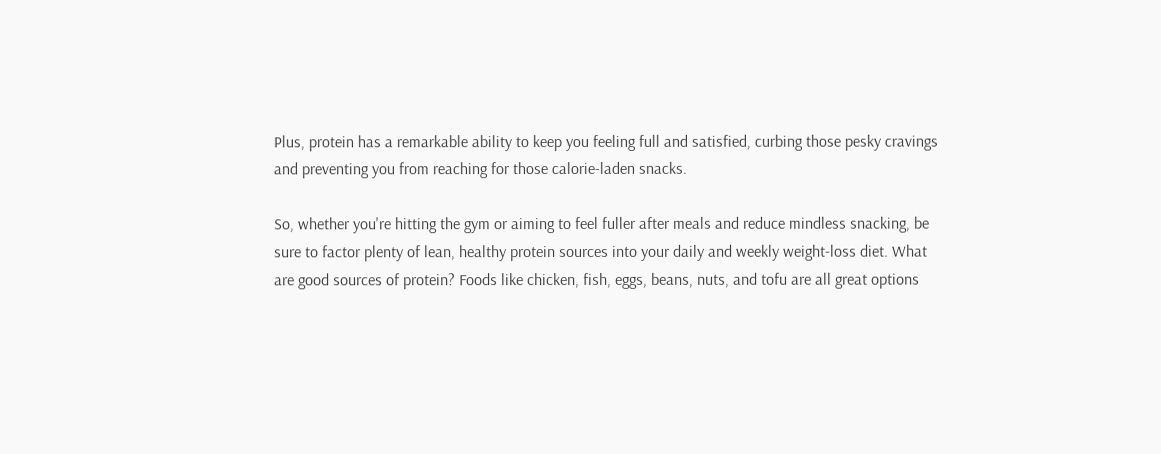Plus, protein has a remarkable ability to keep you feeling full and satisfied, curbing those pesky cravings and preventing you from reaching for those calorie-laden snacks.

So, whether you're hitting the gym or aiming to feel fuller after meals and reduce mindless snacking, be sure to factor plenty of lean, healthy protein sources into your daily and weekly weight-loss diet. What are good sources of protein? Foods like chicken, fish, eggs, beans, nuts, and tofu are all great options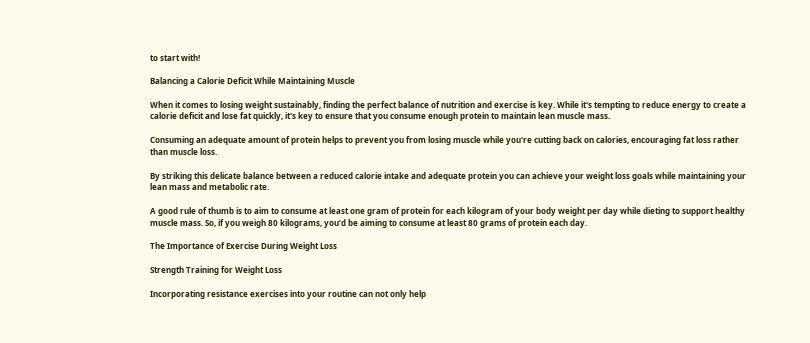to start with!

Balancing a Calorie Deficit While Maintaining Muscle

When it comes to losing weight sustainably, finding the perfect balance of nutrition and exercise is key. While it's tempting to reduce energy to create a calorie deficit and lose fat quickly, it's key to ensure that you consume enough protein to maintain lean muscle mass.

Consuming an adequate amount of protein helps to prevent you from losing muscle while you're cutting back on calories, encouraging fat loss rather than muscle loss.

By striking this delicate balance between a reduced calorie intake and adequate protein you can achieve your weight loss goals while maintaining your lean mass and metabolic rate.

A good rule of thumb is to aim to consume at least one gram of protein for each kilogram of your body weight per day while dieting to support healthy muscle mass. So, if you weigh 80 kilograms, you’d be aiming to consume at least 80 grams of protein each day.

The Importance of Exercise During Weight Loss

Strength Training for Weight Loss

Incorporating resistance exercises into your routine can not only help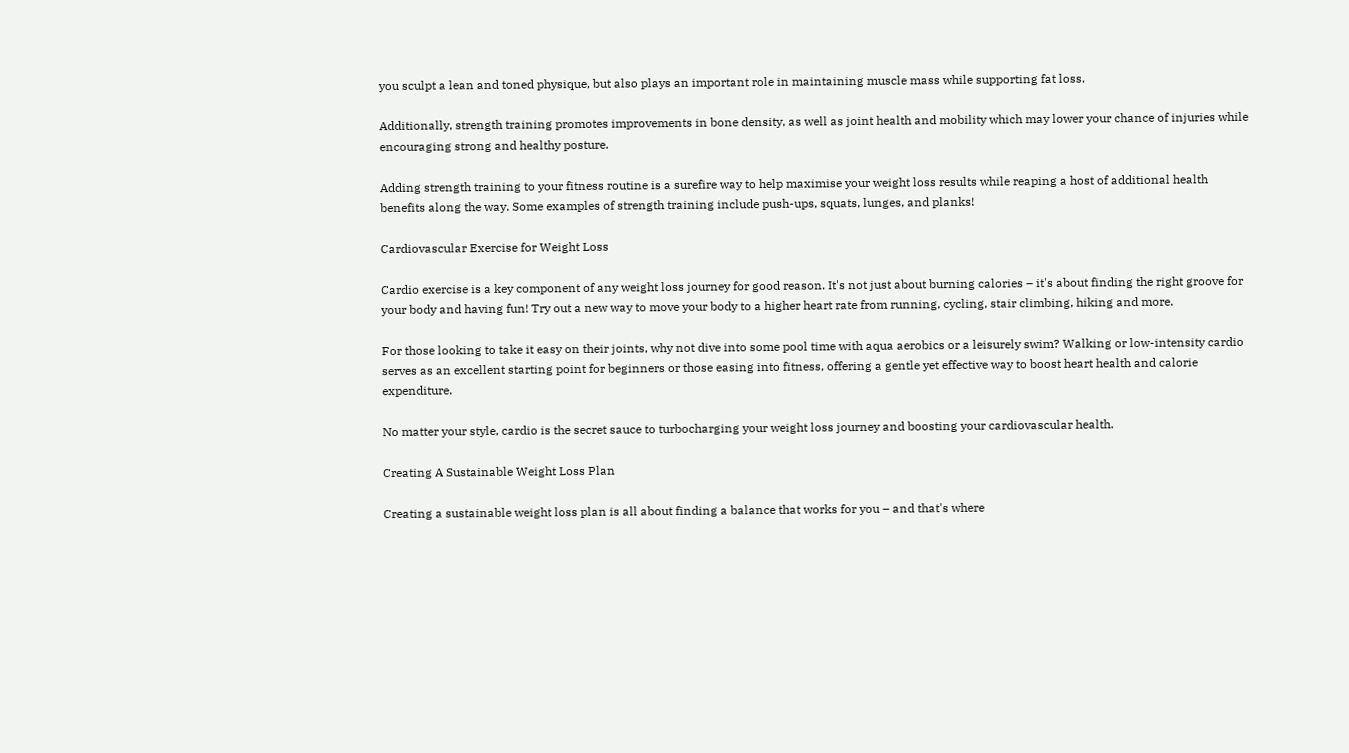you sculpt a lean and toned physique, but also plays an important role in maintaining muscle mass while supporting fat loss.

Additionally, strength training promotes improvements in bone density, as well as joint health and mobility which may lower your chance of injuries while encouraging strong and healthy posture.

Adding strength training to your fitness routine is a surefire way to help maximise your weight loss results while reaping a host of additional health benefits along the way. Some examples of strength training include push-ups, squats, lunges, and planks!

Cardiovascular Exercise for Weight Loss

Cardio exercise is a key component of any weight loss journey for good reason. It's not just about burning calories – it's about finding the right groove for your body and having fun! Try out a new way to move your body to a higher heart rate from running, cycling, stair climbing, hiking and more.

For those looking to take it easy on their joints, why not dive into some pool time with aqua aerobics or a leisurely swim? Walking or low-intensity cardio serves as an excellent starting point for beginners or those easing into fitness, offering a gentle yet effective way to boost heart health and calorie expenditure.

No matter your style, cardio is the secret sauce to turbocharging your weight loss journey and boosting your cardiovascular health.

Creating A Sustainable Weight Loss Plan

Creating a sustainable weight loss plan is all about finding a balance that works for you – and that's where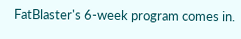FatBlaster's 6-week program comes in.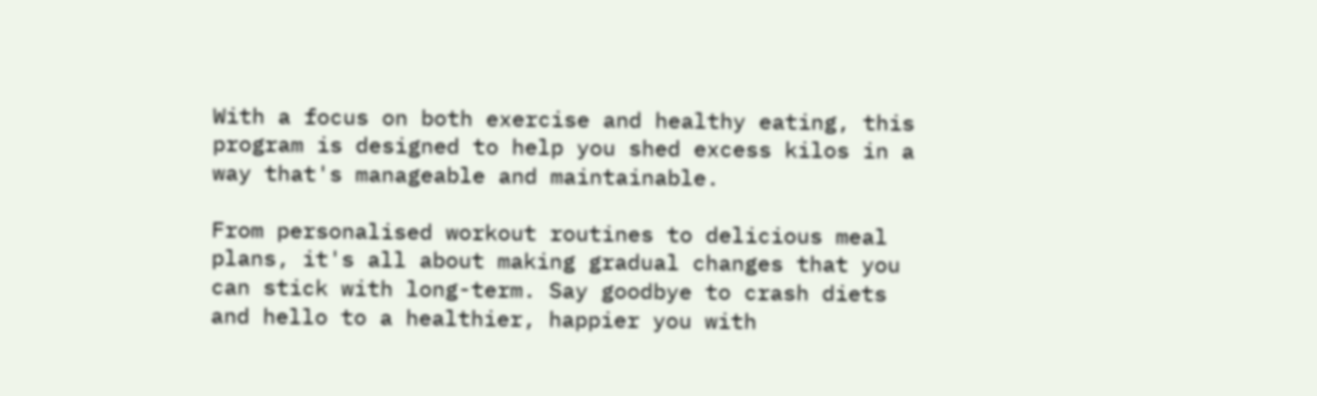With a focus on both exercise and healthy eating, this program is designed to help you shed excess kilos in a way that's manageable and maintainable.

From personalised workout routines to delicious meal plans, it's all about making gradual changes that you can stick with long-term. Say goodbye to crash diets and hello to a healthier, happier you with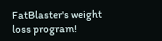FatBlaster's weight loss program!